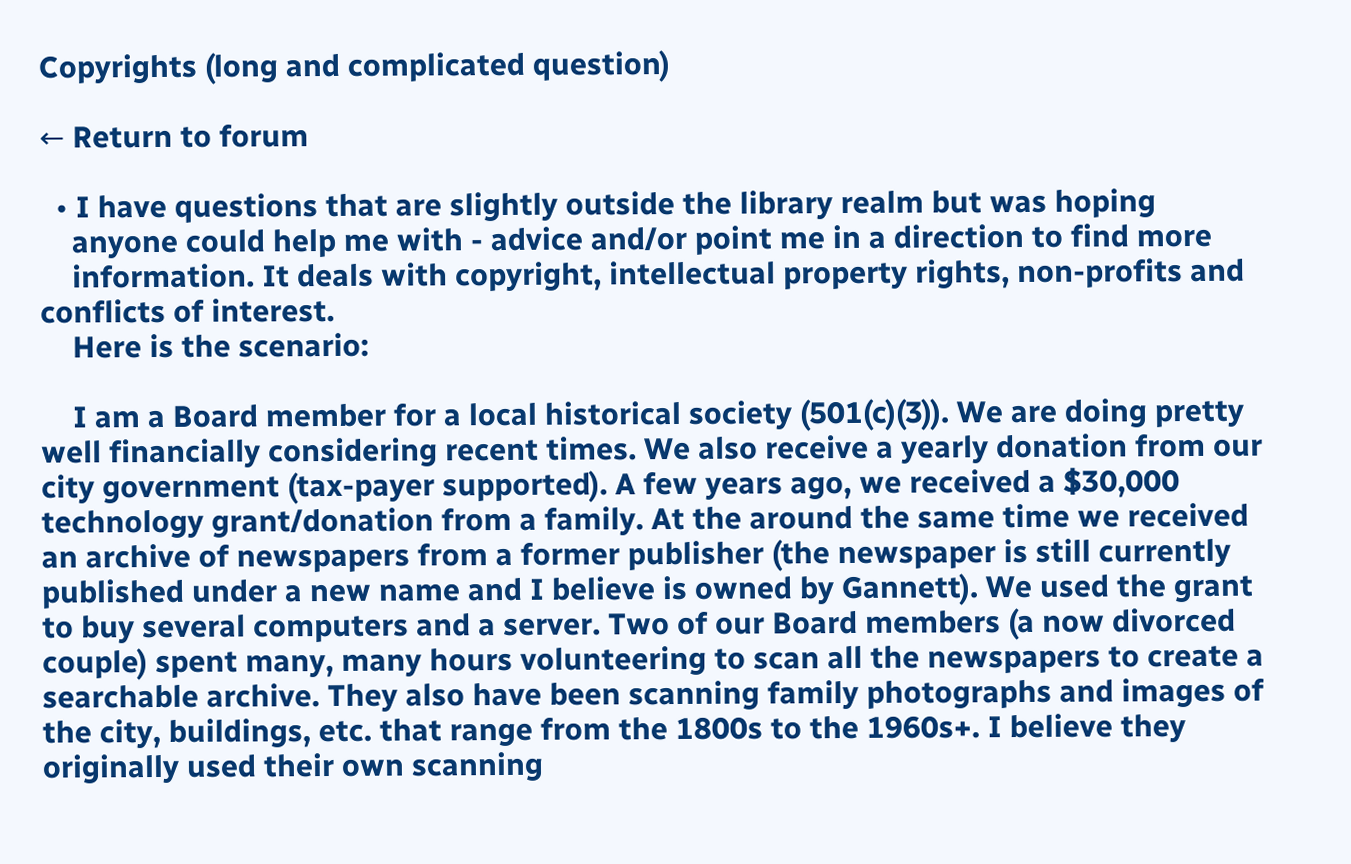Copyrights (long and complicated question)

← Return to forum

  • I have questions that are slightly outside the library realm but was hoping
    anyone could help me with - advice and/or point me in a direction to find more
    information. It deals with copyright, intellectual property rights, non-profits and conflicts of interest.
    Here is the scenario:

    I am a Board member for a local historical society (501(c)(3)). We are doing pretty well financially considering recent times. We also receive a yearly donation from our city government (tax-payer supported). A few years ago, we received a $30,000 technology grant/donation from a family. At the around the same time we received an archive of newspapers from a former publisher (the newspaper is still currently published under a new name and I believe is owned by Gannett). We used the grant to buy several computers and a server. Two of our Board members (a now divorced couple) spent many, many hours volunteering to scan all the newspapers to create a searchable archive. They also have been scanning family photographs and images of the city, buildings, etc. that range from the 1800s to the 1960s+. I believe they originally used their own scanning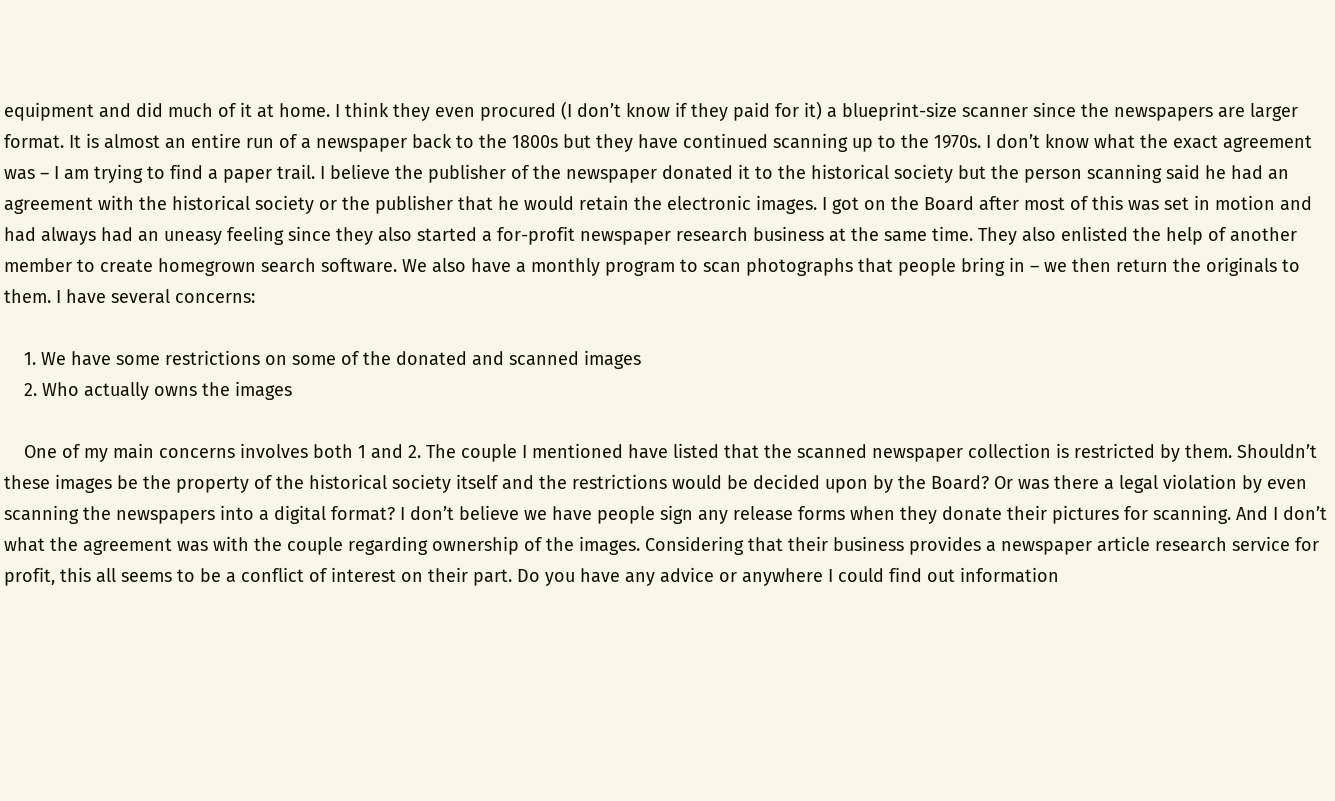equipment and did much of it at home. I think they even procured (I don’t know if they paid for it) a blueprint-size scanner since the newspapers are larger format. It is almost an entire run of a newspaper back to the 1800s but they have continued scanning up to the 1970s. I don’t know what the exact agreement was – I am trying to find a paper trail. I believe the publisher of the newspaper donated it to the historical society but the person scanning said he had an agreement with the historical society or the publisher that he would retain the electronic images. I got on the Board after most of this was set in motion and had always had an uneasy feeling since they also started a for-profit newspaper research business at the same time. They also enlisted the help of another member to create homegrown search software. We also have a monthly program to scan photographs that people bring in – we then return the originals to them. I have several concerns:

    1. We have some restrictions on some of the donated and scanned images
    2. Who actually owns the images

    One of my main concerns involves both 1 and 2. The couple I mentioned have listed that the scanned newspaper collection is restricted by them. Shouldn’t these images be the property of the historical society itself and the restrictions would be decided upon by the Board? Or was there a legal violation by even scanning the newspapers into a digital format? I don’t believe we have people sign any release forms when they donate their pictures for scanning. And I don’t what the agreement was with the couple regarding ownership of the images. Considering that their business provides a newspaper article research service for profit, this all seems to be a conflict of interest on their part. Do you have any advice or anywhere I could find out information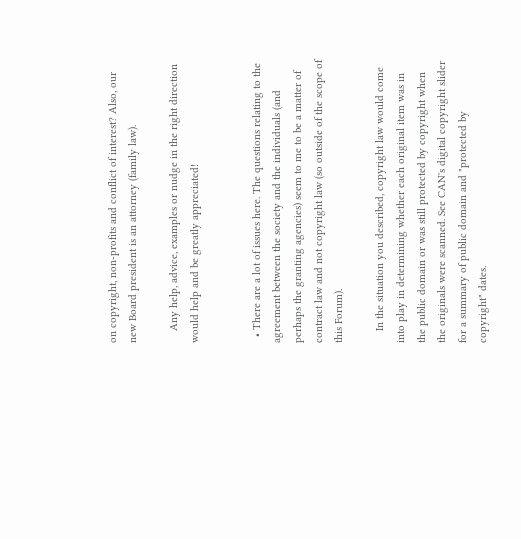on copyright, non-profits and conflict of interest? Also, our new Board president is an attorney (family law).

    Any help, advice, examples or nudge in the right direction would help and be greatly appreciated!


  • There are a lot of issues here. The questions relating to the agreement between the society and the individuals (and perhaps the granting agencies) seem to me to be a matter of contract law and not copyright law (so outside of the scope of this Forum).

    In the situation you described, copyright law would come into play in determining whether each original item was in the public domain or was still protected by copyright when the originals were scanned. See CAN's digital copyright slider for a summary of public domain and "protected by copyright" dates.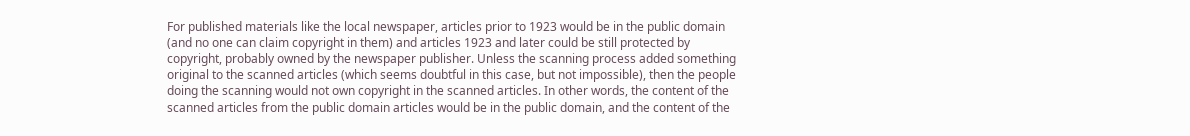For published materials like the local newspaper, articles prior to 1923 would be in the public domain (and no one can claim copyright in them) and articles 1923 and later could be still protected by copyright, probably owned by the newspaper publisher. Unless the scanning process added something original to the scanned articles (which seems doubtful in this case, but not impossible), then the people doing the scanning would not own copyright in the scanned articles. In other words, the content of the scanned articles from the public domain articles would be in the public domain, and the content of the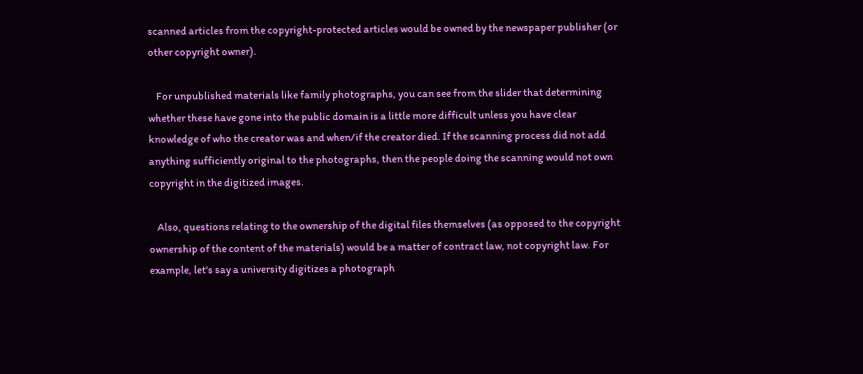scanned articles from the copyright-protected articles would be owned by the newspaper publisher (or other copyright owner).

    For unpublished materials like family photographs, you can see from the slider that determining whether these have gone into the public domain is a little more difficult unless you have clear knowledge of who the creator was and when/if the creator died. If the scanning process did not add anything sufficiently original to the photographs, then the people doing the scanning would not own copyright in the digitized images.

    Also, questions relating to the ownership of the digital files themselves (as opposed to the copyright ownership of the content of the materials) would be a matter of contract law, not copyright law. For example, let's say a university digitizes a photograph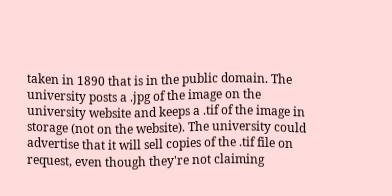taken in 1890 that is in the public domain. The university posts a .jpg of the image on the university website and keeps a .tif of the image in storage (not on the website). The university could advertise that it will sell copies of the .tif file on request, even though they're not claiming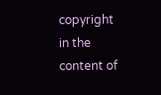copyright in the content of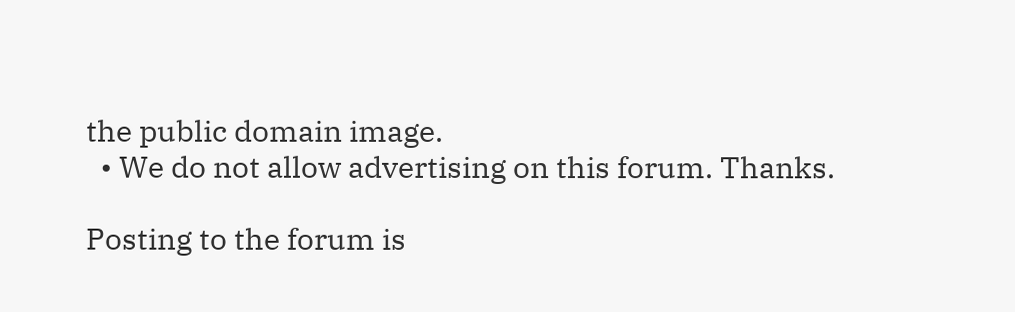the public domain image.
  • We do not allow advertising on this forum. Thanks.

Posting to the forum is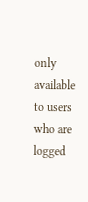only available to users who are logged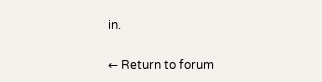in.

← Return to forum